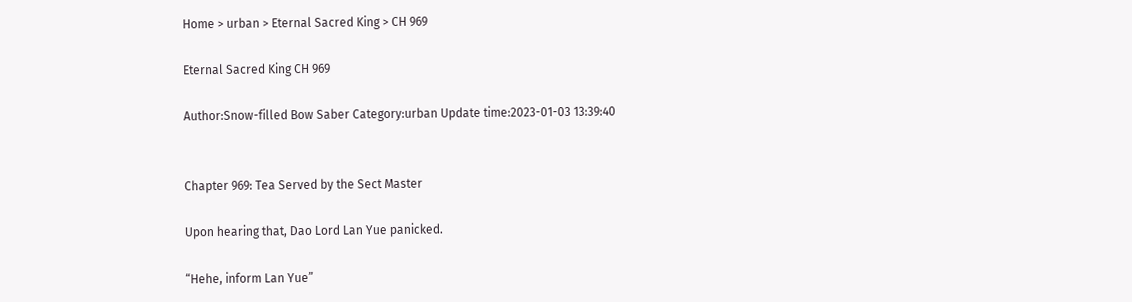Home > urban > Eternal Sacred King > CH 969

Eternal Sacred King CH 969

Author:Snow-filled Bow Saber Category:urban Update time:2023-01-03 13:39:40


Chapter 969: Tea Served by the Sect Master

Upon hearing that, Dao Lord Lan Yue panicked.

“Hehe, inform Lan Yue”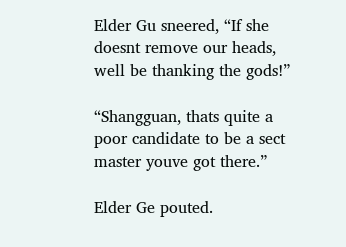Elder Gu sneered, “If she doesnt remove our heads, well be thanking the gods!”

“Shangguan, thats quite a poor candidate to be a sect master youve got there.”

Elder Ge pouted.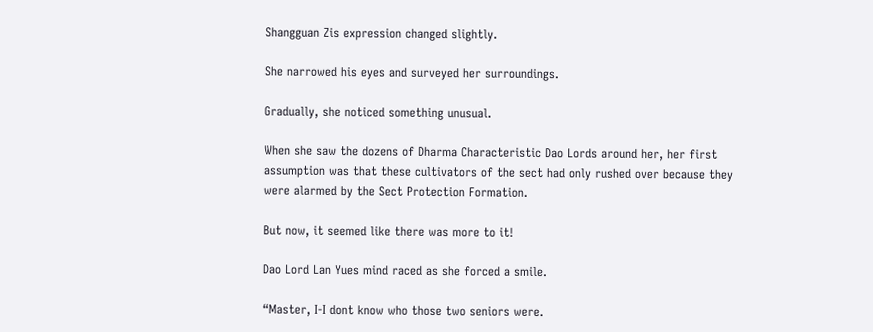Shangguan Zis expression changed slightly.

She narrowed his eyes and surveyed her surroundings.

Gradually, she noticed something unusual.

When she saw the dozens of Dharma Characteristic Dao Lords around her, her first assumption was that these cultivators of the sect had only rushed over because they were alarmed by the Sect Protection Formation.

But now, it seemed like there was more to it!

Dao Lord Lan Yues mind raced as she forced a smile.

“Master, I-I dont know who those two seniors were.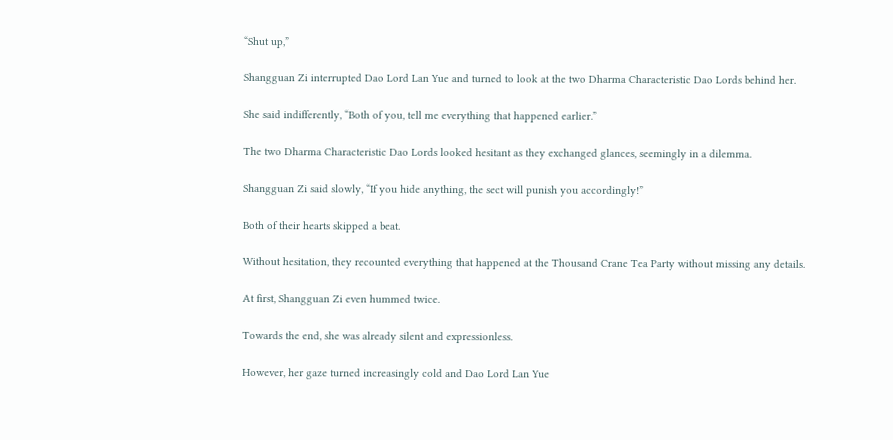“Shut up,”

Shangguan Zi interrupted Dao Lord Lan Yue and turned to look at the two Dharma Characteristic Dao Lords behind her.

She said indifferently, “Both of you, tell me everything that happened earlier.”

The two Dharma Characteristic Dao Lords looked hesitant as they exchanged glances, seemingly in a dilemma.

Shangguan Zi said slowly, “If you hide anything, the sect will punish you accordingly!”

Both of their hearts skipped a beat.

Without hesitation, they recounted everything that happened at the Thousand Crane Tea Party without missing any details.

At first, Shangguan Zi even hummed twice.

Towards the end, she was already silent and expressionless.

However, her gaze turned increasingly cold and Dao Lord Lan Yue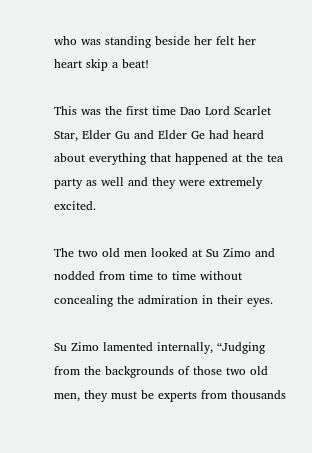who was standing beside her felt her heart skip a beat!

This was the first time Dao Lord Scarlet Star, Elder Gu and Elder Ge had heard about everything that happened at the tea party as well and they were extremely excited.

The two old men looked at Su Zimo and nodded from time to time without concealing the admiration in their eyes.

Su Zimo lamented internally, “Judging from the backgrounds of those two old men, they must be experts from thousands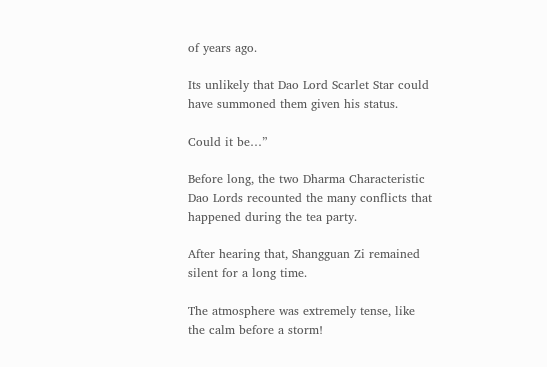of years ago.

Its unlikely that Dao Lord Scarlet Star could have summoned them given his status.

Could it be…”

Before long, the two Dharma Characteristic Dao Lords recounted the many conflicts that happened during the tea party.

After hearing that, Shangguan Zi remained silent for a long time.

The atmosphere was extremely tense, like the calm before a storm!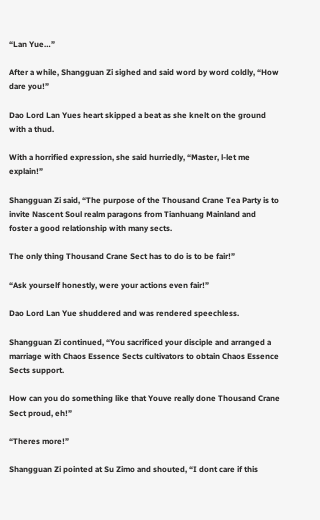“Lan Yue…”

After a while, Shangguan Zi sighed and said word by word coldly, “How dare you!”

Dao Lord Lan Yues heart skipped a beat as she knelt on the ground with a thud.

With a horrified expression, she said hurriedly, “Master, l-let me explain!”

Shangguan Zi said, “The purpose of the Thousand Crane Tea Party is to invite Nascent Soul realm paragons from Tianhuang Mainland and foster a good relationship with many sects.

The only thing Thousand Crane Sect has to do is to be fair!”

“Ask yourself honestly, were your actions even fair!”

Dao Lord Lan Yue shuddered and was rendered speechless.

Shangguan Zi continued, “You sacrificed your disciple and arranged a marriage with Chaos Essence Sects cultivators to obtain Chaos Essence Sects support.

How can you do something like that Youve really done Thousand Crane Sect proud, eh!”

“Theres more!”

Shangguan Zi pointed at Su Zimo and shouted, “I dont care if this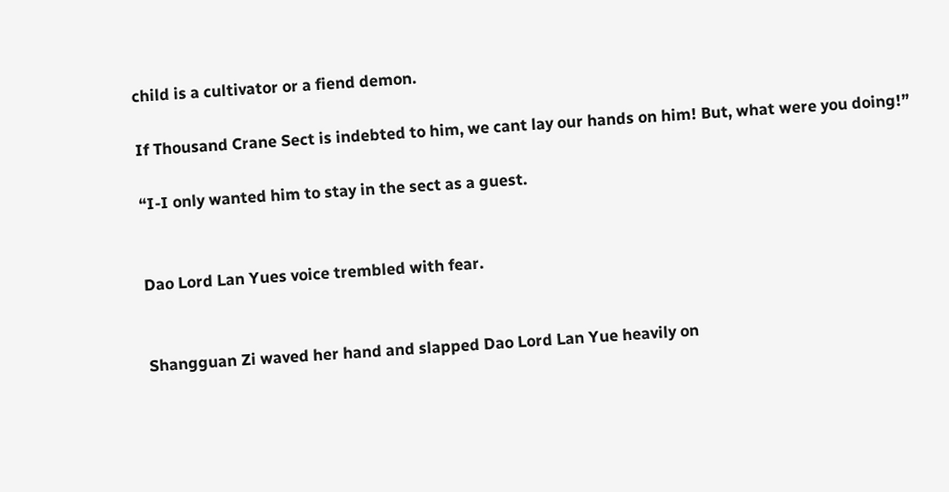child is a cultivator or a fiend demon.

If Thousand Crane Sect is indebted to him, we cant lay our hands on him! But, what were you doing!”

“I-I only wanted him to stay in the sect as a guest.


Dao Lord Lan Yues voice trembled with fear.


Shangguan Zi waved her hand and slapped Dao Lord Lan Yue heavily on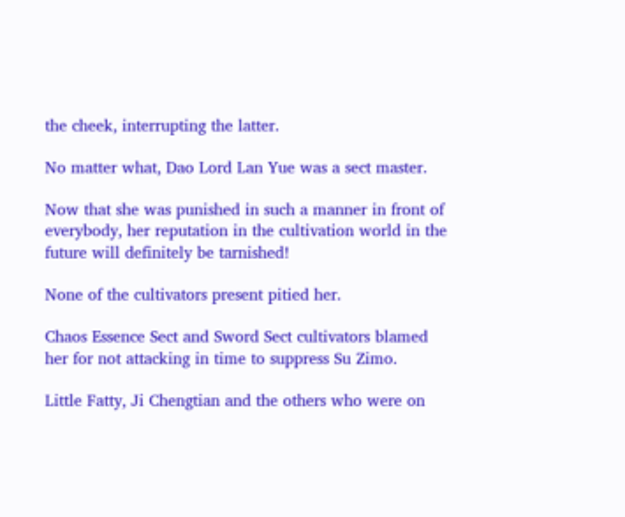the cheek, interrupting the latter.

No matter what, Dao Lord Lan Yue was a sect master.

Now that she was punished in such a manner in front of everybody, her reputation in the cultivation world in the future will definitely be tarnished!

None of the cultivators present pitied her.

Chaos Essence Sect and Sword Sect cultivators blamed her for not attacking in time to suppress Su Zimo.

Little Fatty, Ji Chengtian and the others who were on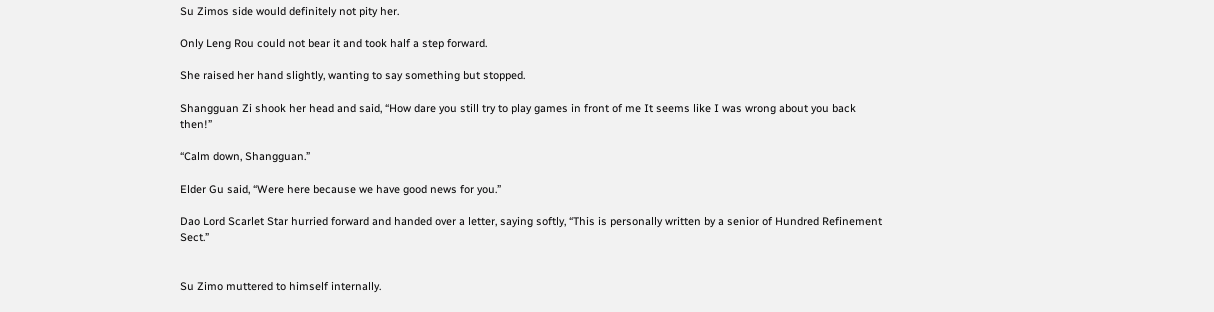Su Zimos side would definitely not pity her.

Only Leng Rou could not bear it and took half a step forward.

She raised her hand slightly, wanting to say something but stopped.

Shangguan Zi shook her head and said, “How dare you still try to play games in front of me It seems like I was wrong about you back then!”

“Calm down, Shangguan.”

Elder Gu said, “Were here because we have good news for you.”

Dao Lord Scarlet Star hurried forward and handed over a letter, saying softly, “This is personally written by a senior of Hundred Refinement Sect.”


Su Zimo muttered to himself internally.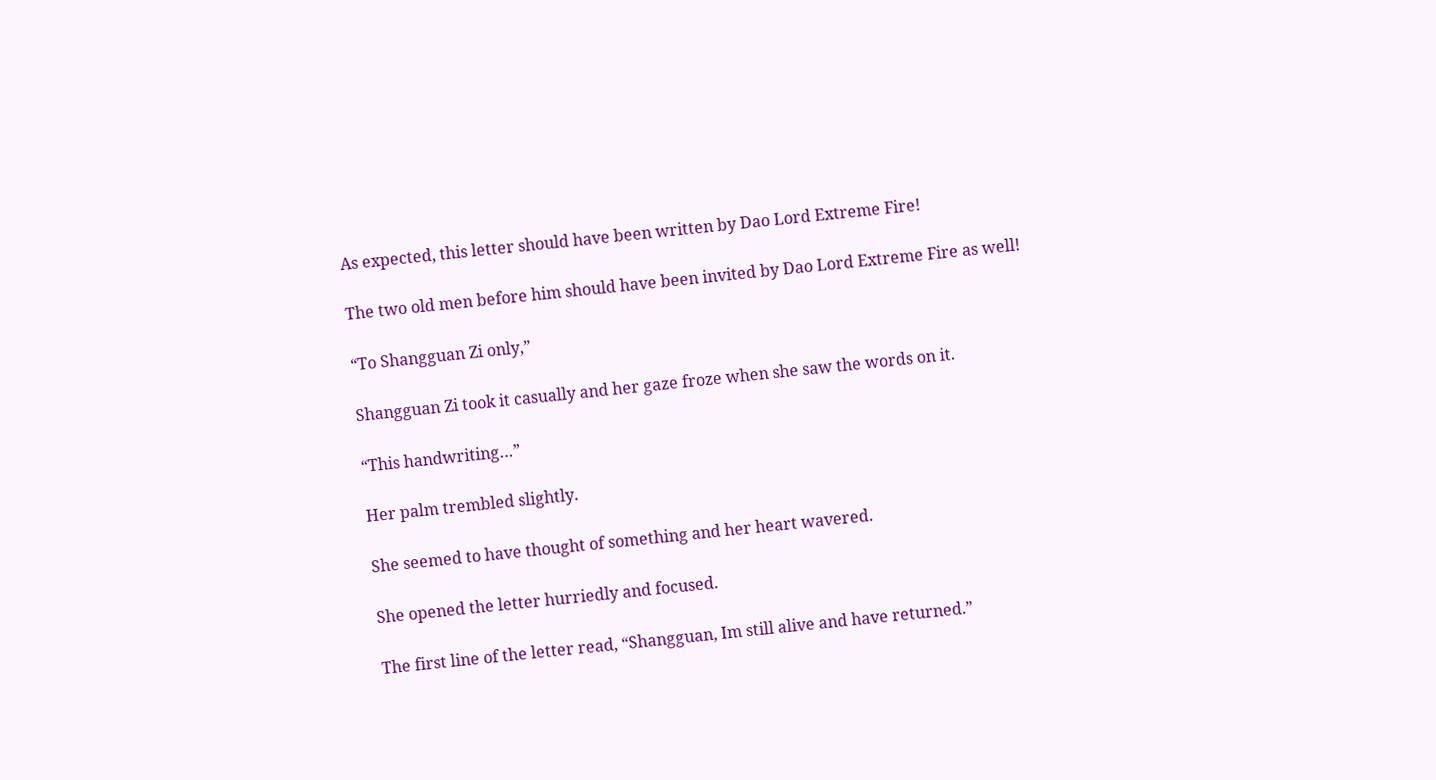As expected, this letter should have been written by Dao Lord Extreme Fire!

The two old men before him should have been invited by Dao Lord Extreme Fire as well!

“To Shangguan Zi only,”

Shangguan Zi took it casually and her gaze froze when she saw the words on it.

“This handwriting…”

Her palm trembled slightly.

She seemed to have thought of something and her heart wavered.

She opened the letter hurriedly and focused.

The first line of the letter read, “Shangguan, Im still alive and have returned.”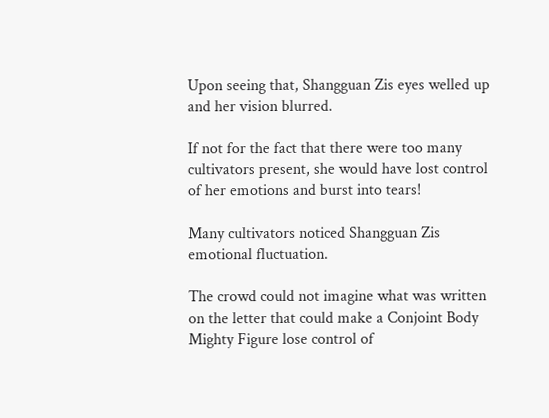Upon seeing that, Shangguan Zis eyes welled up and her vision blurred.

If not for the fact that there were too many cultivators present, she would have lost control of her emotions and burst into tears!

Many cultivators noticed Shangguan Zis emotional fluctuation.

The crowd could not imagine what was written on the letter that could make a Conjoint Body Mighty Figure lose control of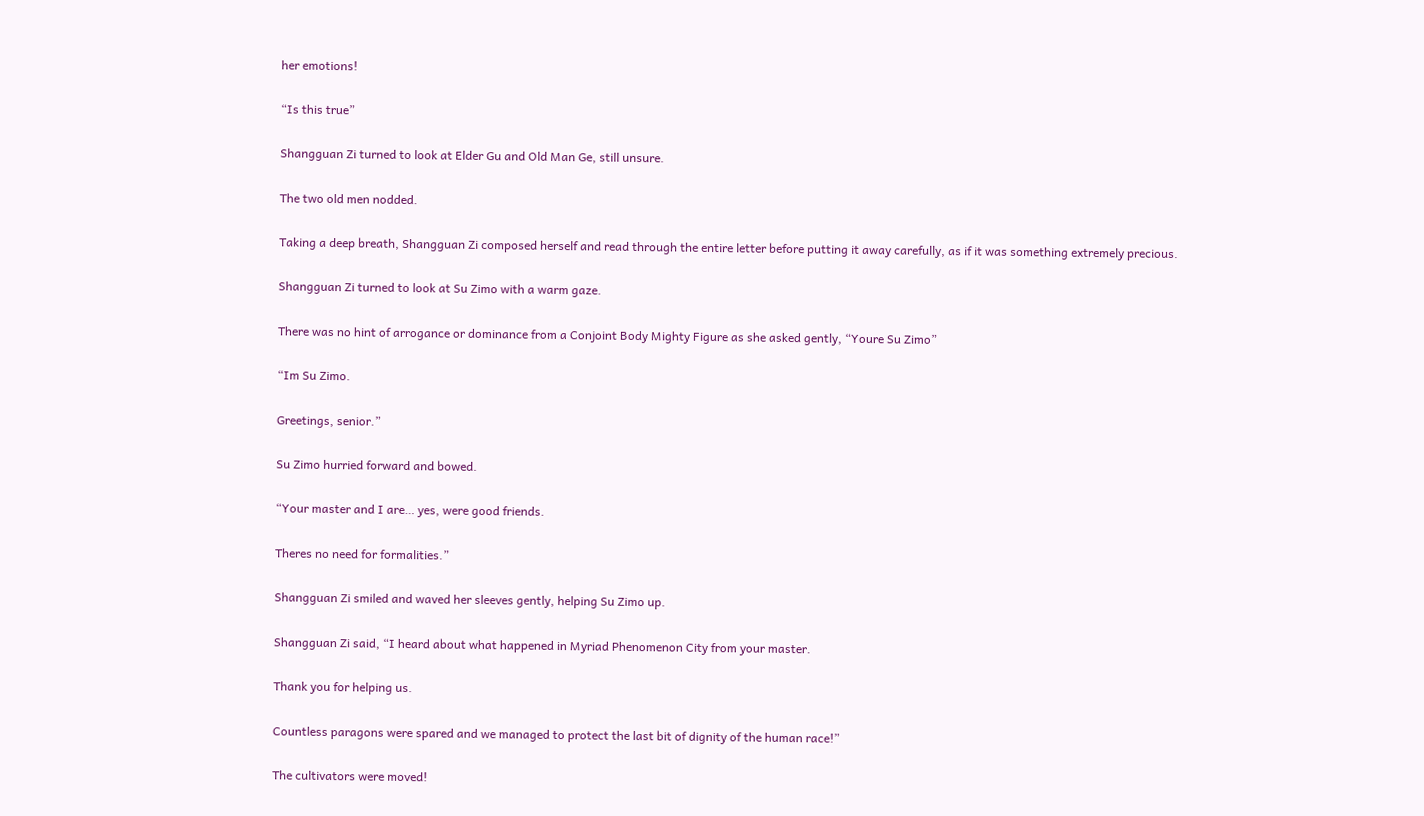her emotions!

“Is this true”

Shangguan Zi turned to look at Elder Gu and Old Man Ge, still unsure.

The two old men nodded.

Taking a deep breath, Shangguan Zi composed herself and read through the entire letter before putting it away carefully, as if it was something extremely precious.

Shangguan Zi turned to look at Su Zimo with a warm gaze.

There was no hint of arrogance or dominance from a Conjoint Body Mighty Figure as she asked gently, “Youre Su Zimo”

“Im Su Zimo.

Greetings, senior.”

Su Zimo hurried forward and bowed.

“Your master and I are… yes, were good friends.

Theres no need for formalities.”

Shangguan Zi smiled and waved her sleeves gently, helping Su Zimo up.

Shangguan Zi said, “I heard about what happened in Myriad Phenomenon City from your master.

Thank you for helping us.

Countless paragons were spared and we managed to protect the last bit of dignity of the human race!”

The cultivators were moved!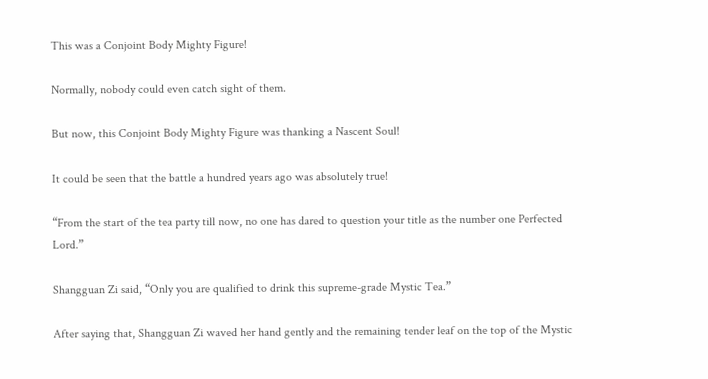This was a Conjoint Body Mighty Figure!

Normally, nobody could even catch sight of them.

But now, this Conjoint Body Mighty Figure was thanking a Nascent Soul!

It could be seen that the battle a hundred years ago was absolutely true!

“From the start of the tea party till now, no one has dared to question your title as the number one Perfected Lord.”

Shangguan Zi said, “Only you are qualified to drink this supreme-grade Mystic Tea.”

After saying that, Shangguan Zi waved her hand gently and the remaining tender leaf on the top of the Mystic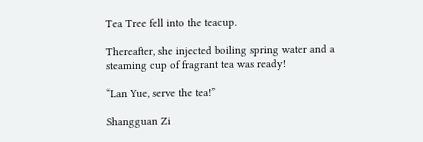Tea Tree fell into the teacup.

Thereafter, she injected boiling spring water and a steaming cup of fragrant tea was ready!

“Lan Yue, serve the tea!”

Shangguan Zi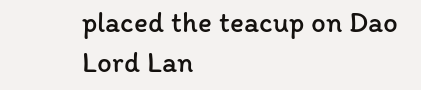placed the teacup on Dao Lord Lan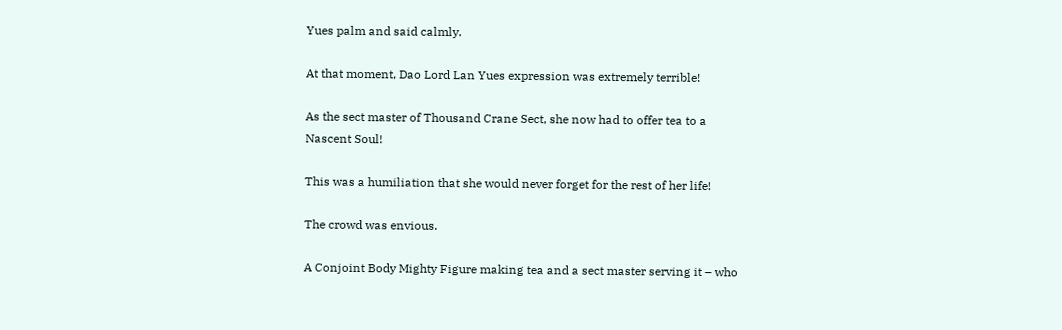Yues palm and said calmly.

At that moment, Dao Lord Lan Yues expression was extremely terrible!

As the sect master of Thousand Crane Sect, she now had to offer tea to a Nascent Soul!

This was a humiliation that she would never forget for the rest of her life!

The crowd was envious.

A Conjoint Body Mighty Figure making tea and a sect master serving it – who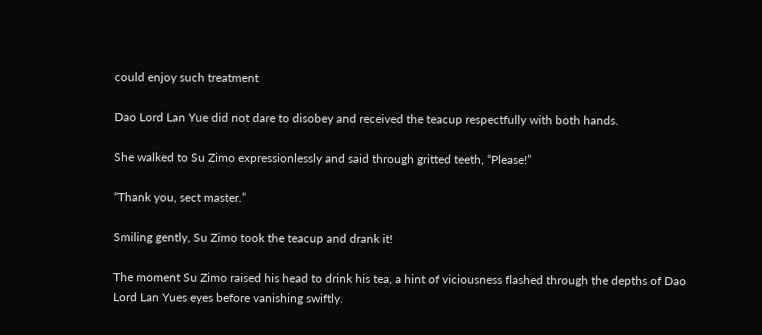could enjoy such treatment

Dao Lord Lan Yue did not dare to disobey and received the teacup respectfully with both hands.

She walked to Su Zimo expressionlessly and said through gritted teeth, “Please!”

“Thank you, sect master.”

Smiling gently, Su Zimo took the teacup and drank it!

The moment Su Zimo raised his head to drink his tea, a hint of viciousness flashed through the depths of Dao Lord Lan Yues eyes before vanishing swiftly.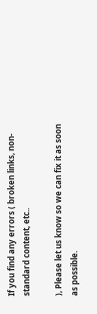If you find any errors ( broken links, non-standard content, etc..

), Please let us know so we can fix it as soon as possible.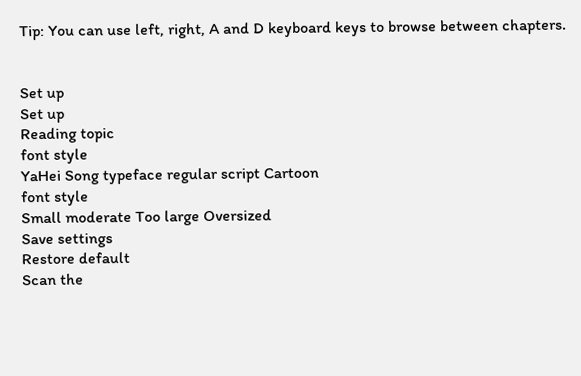Tip: You can use left, right, A and D keyboard keys to browse between chapters.


Set up
Set up
Reading topic
font style
YaHei Song typeface regular script Cartoon
font style
Small moderate Too large Oversized
Save settings
Restore default
Scan the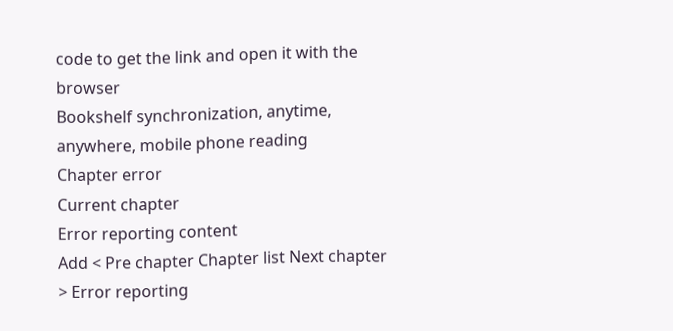code to get the link and open it with the browser
Bookshelf synchronization, anytime, anywhere, mobile phone reading
Chapter error
Current chapter
Error reporting content
Add < Pre chapter Chapter list Next chapter > Error reporting